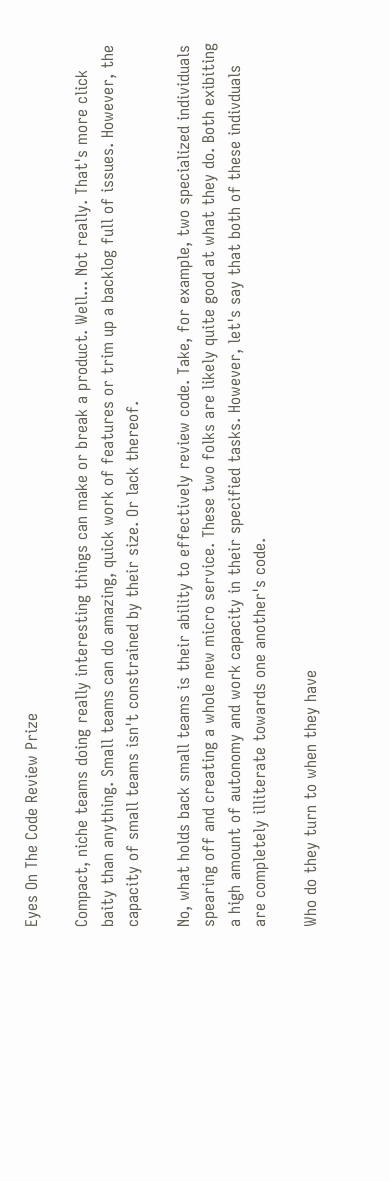Eyes On The Code Review Prize

Compact, niche teams doing really interesting things can make or break a product. Well... Not really. That's more click baity than anything. Small teams can do amazing, quick work of features or trim up a backlog full of issues. However, the capacity of small teams isn't constrained by their size. Or lack thereof.

No, what holds back small teams is their ability to effectively review code. Take, for example, two specialized individuals spearing off and creating a whole new micro service. These two folks are likely quite good at what they do. Both exibiting a high amount of autonomy and work capacity in their specified tasks. However, let's say that both of these indivduals are completely illiterate towards one another's code.

Who do they turn to when they have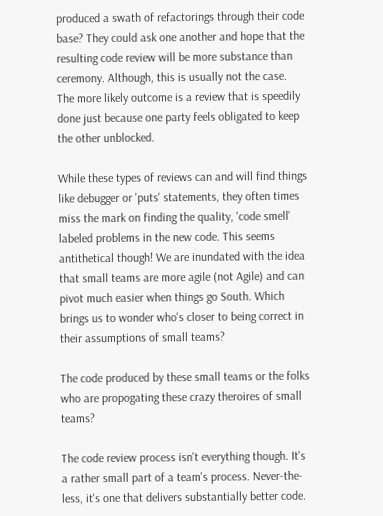produced a swath of refactorings through their code base? They could ask one another and hope that the resulting code review will be more substance than ceremony. Although, this is usually not the case. The more likely outcome is a review that is speedily done just because one party feels obligated to keep the other unblocked.

While these types of reviews can and will find things like debugger or 'puts' statements, they often times miss the mark on finding the quality, 'code smell' labeled problems in the new code. This seems antithetical though! We are inundated with the idea that small teams are more agile (not Agile) and can pivot much easier when things go South. Which brings us to wonder who's closer to being correct in their assumptions of small teams?

The code produced by these small teams or the folks who are propogating these crazy theroires of small teams?

The code review process isn't everything though. It's a rather small part of a team's process. Never-the-less, it's one that delivers substantially better code.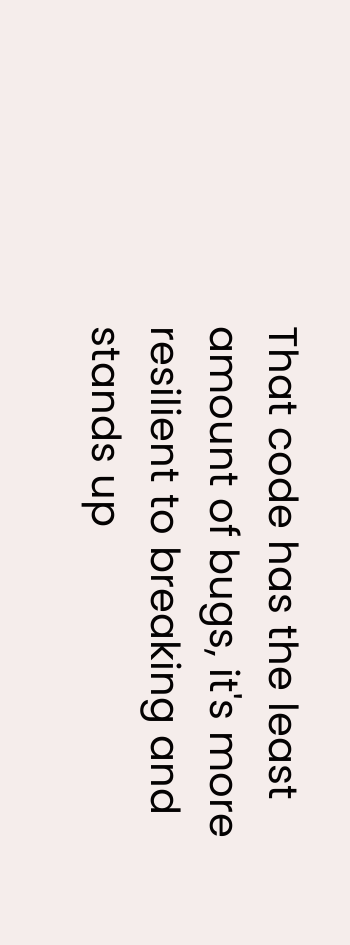That code has the least amount of bugs, it's more resilient to breaking and stands up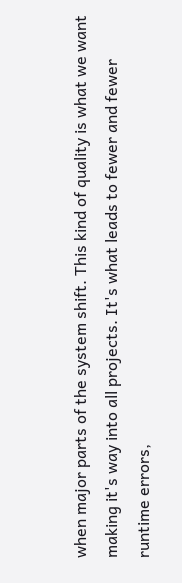when major parts of the system shift. This kind of quality is what we want making it's way into all projects. It's what leads to fewer and fewer runtime errors,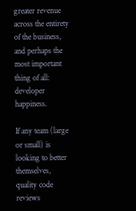greater revenue across the entirety of the business, and perhaps the most important thing of all: developer happiness.

If any team (large or small) is looking to better themselves, quality code reviews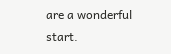are a wonderful start.